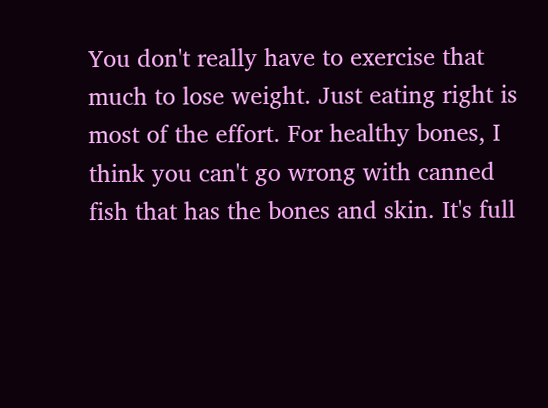You don't really have to exercise that much to lose weight. Just eating right is most of the effort. For healthy bones, I think you can't go wrong with canned fish that has the bones and skin. It's full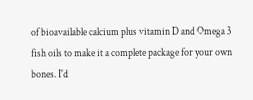of bioavailable calcium plus vitamin D and Omega 3 fish oils to make it a complete package for your own bones. I'd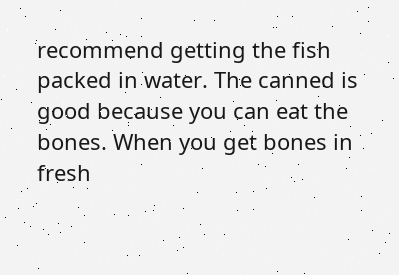recommend getting the fish packed in water. The canned is good because you can eat the bones. When you get bones in fresh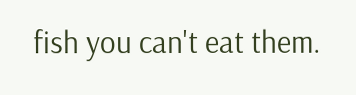fish you can't eat them.